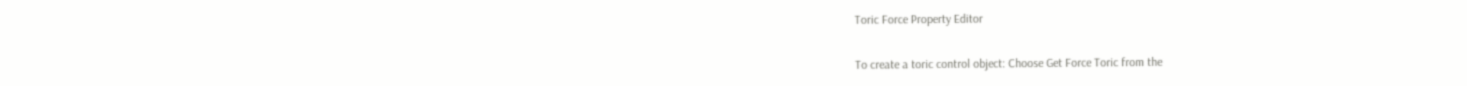Toric Force Property Editor


To create a toric control object: Choose Get Force Toric from the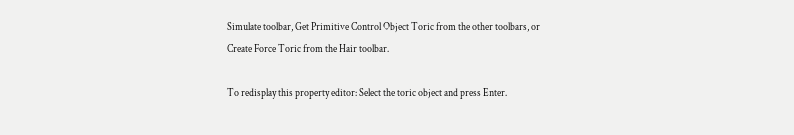Simulate toolbar, Get Primitive Control Object Toric from the other toolbars, or Create Force Toric from the Hair toolbar.

To redisplay this property editor: Select the toric object and press Enter.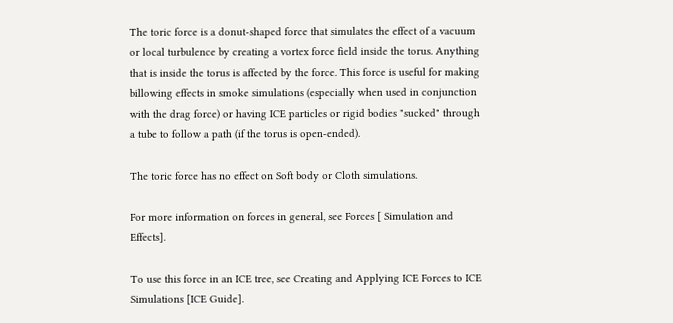The toric force is a donut-shaped force that simulates the effect of a vacuum or local turbulence by creating a vortex force field inside the torus. Anything that is inside the torus is affected by the force. This force is useful for making billowing effects in smoke simulations (especially when used in conjunction with the drag force) or having ICE particles or rigid bodies "sucked" through a tube to follow a path (if the torus is open-ended).

The toric force has no effect on Soft body or Cloth simulations.

For more information on forces in general, see Forces [ Simulation and Effects].

To use this force in an ICE tree, see Creating and Applying ICE Forces to ICE Simulations [ICE Guide].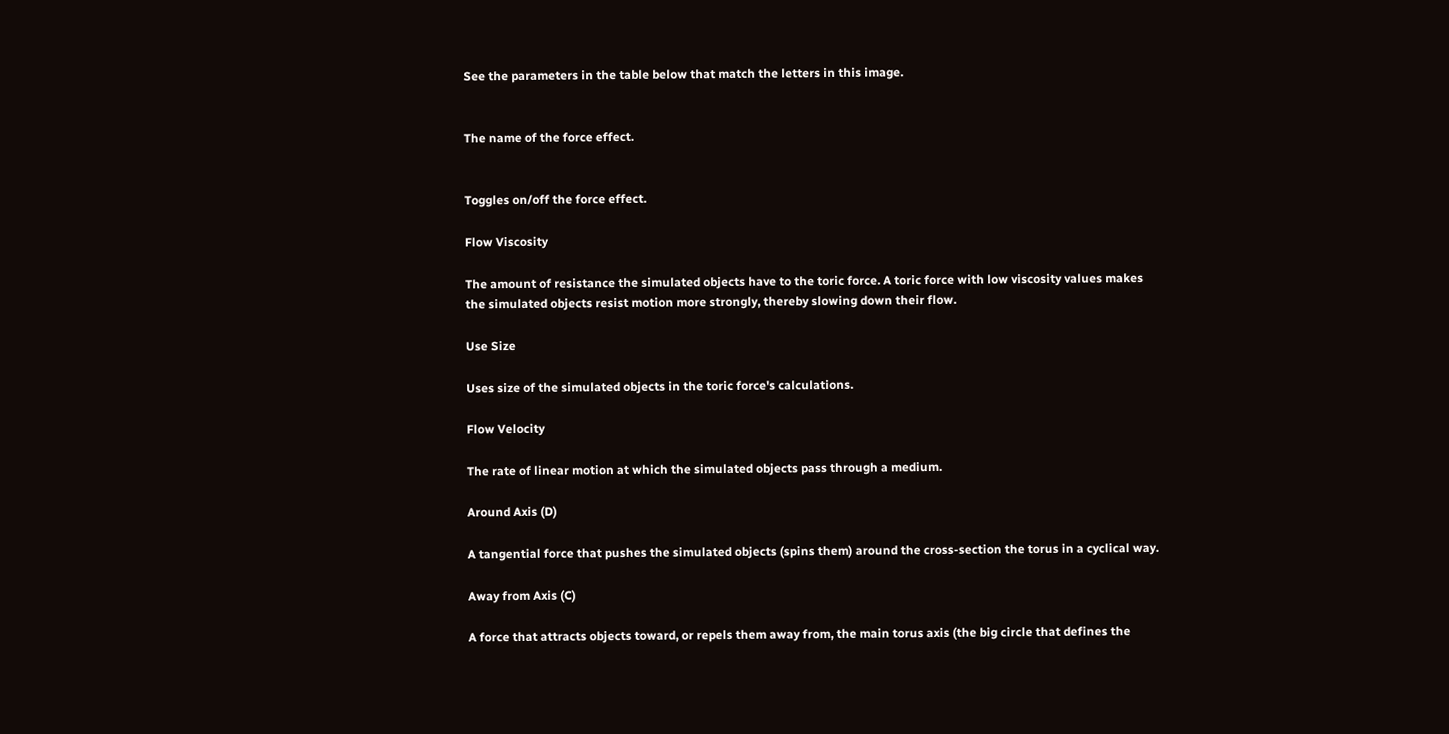See the parameters in the table below that match the letters in this image.


The name of the force effect.


Toggles on/off the force effect.

Flow Viscosity

The amount of resistance the simulated objects have to the toric force. A toric force with low viscosity values makes the simulated objects resist motion more strongly, thereby slowing down their flow.

Use Size

Uses size of the simulated objects in the toric force's calculations.

Flow Velocity

The rate of linear motion at which the simulated objects pass through a medium.

Around Axis (D)

A tangential force that pushes the simulated objects (spins them) around the cross-section the torus in a cyclical way.

Away from Axis (C)

A force that attracts objects toward, or repels them away from, the main torus axis (the big circle that defines the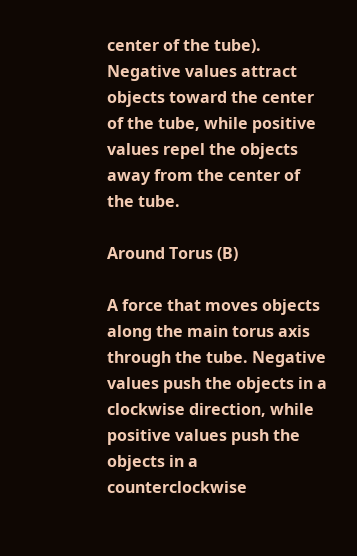center of the tube). Negative values attract objects toward the center of the tube, while positive values repel the objects away from the center of the tube.

Around Torus (B)

A force that moves objects along the main torus axis through the tube. Negative values push the objects in a clockwise direction, while positive values push the objects in a counterclockwise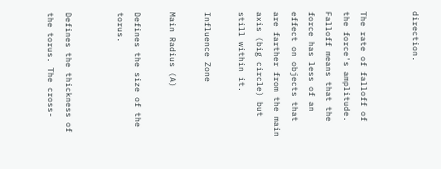direction.


The rate of falloff of the force's amplitude. Falloff means that the force has less of an effect on objects that are farther from the main axis (big circle) but still within it.

Influence Zone

Main Radius (A)

Defines the size of the torus.


Defines the thickness of the torus. The cross-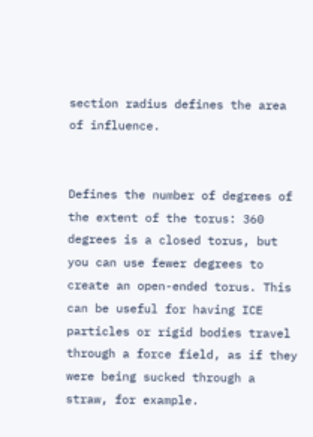section radius defines the area of influence.


Defines the number of degrees of the extent of the torus: 360 degrees is a closed torus, but you can use fewer degrees to create an open-ended torus. This can be useful for having ICE particles or rigid bodies travel through a force field, as if they were being sucked through a straw, for example.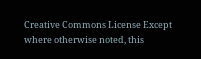Creative Commons License Except where otherwise noted, this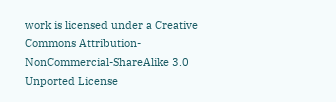work is licensed under a Creative Commons Attribution-NonCommercial-ShareAlike 3.0 Unported License